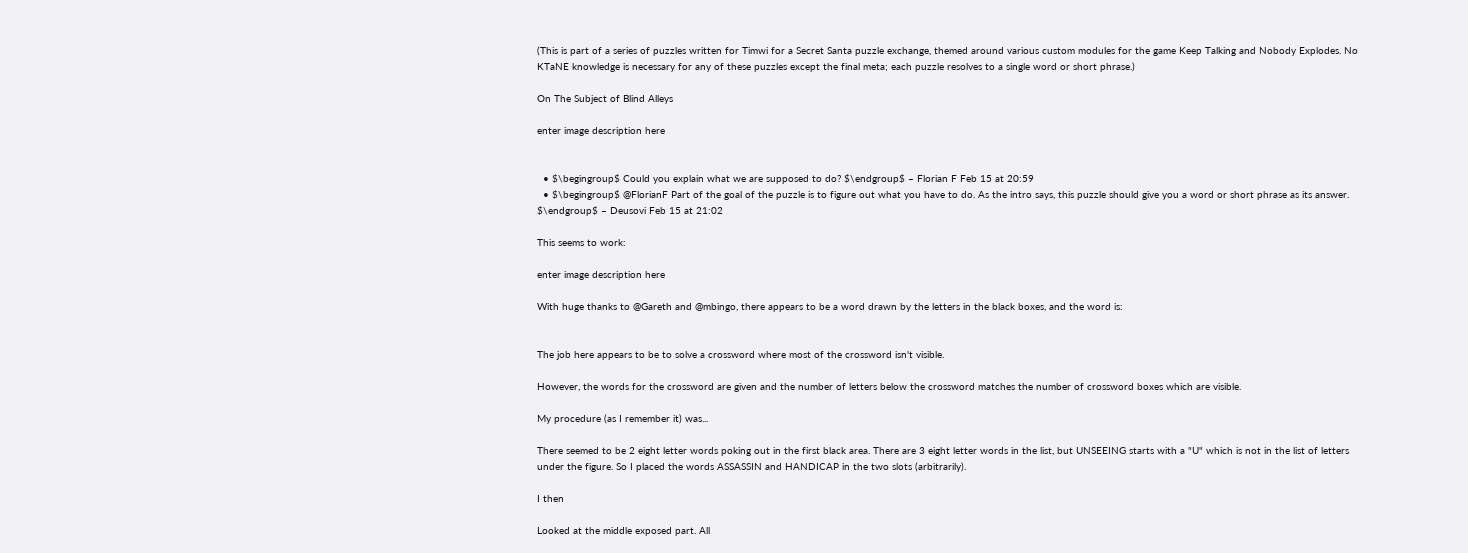(This is part of a series of puzzles written for Timwi for a Secret Santa puzzle exchange, themed around various custom modules for the game Keep Talking and Nobody Explodes. No KTaNE knowledge is necessary for any of these puzzles except the final meta; each puzzle resolves to a single word or short phrase.)

On The Subject of Blind Alleys

enter image description here


  • $\begingroup$ Could you explain what we are supposed to do? $\endgroup$ – Florian F Feb 15 at 20:59
  • $\begingroup$ @FlorianF Part of the goal of the puzzle is to figure out what you have to do. As the intro says, this puzzle should give you a word or short phrase as its answer. $\endgroup$ – Deusovi Feb 15 at 21:02

This seems to work:

enter image description here

With huge thanks to @Gareth and @mbingo, there appears to be a word drawn by the letters in the black boxes, and the word is:


The job here appears to be to solve a crossword where most of the crossword isn't visible.

However, the words for the crossword are given and the number of letters below the crossword matches the number of crossword boxes which are visible.

My procedure (as I remember it) was...

There seemed to be 2 eight letter words poking out in the first black area. There are 3 eight letter words in the list, but UNSEEING starts with a "U" which is not in the list of letters under the figure. So I placed the words ASSASSIN and HANDICAP in the two slots (arbitrarily).

I then

Looked at the middle exposed part. All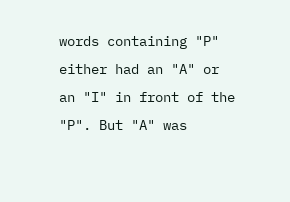words containing "P" either had an "A" or an "I" in front of the "P". But "A" was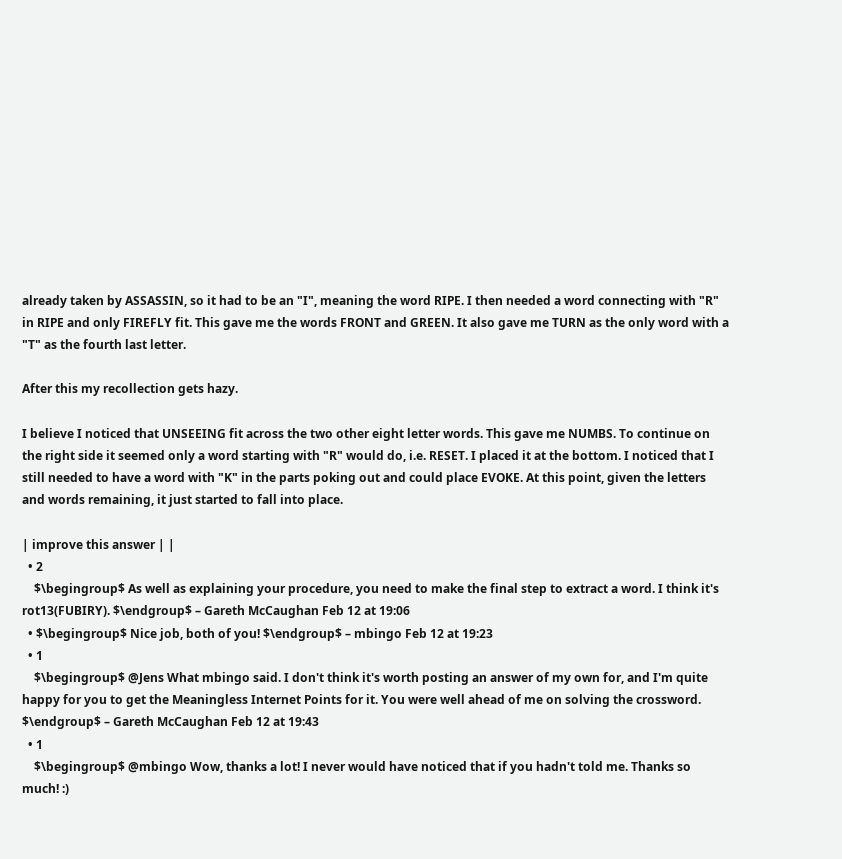already taken by ASSASSIN, so it had to be an "I", meaning the word RIPE. I then needed a word connecting with "R" in RIPE and only FIREFLY fit. This gave me the words FRONT and GREEN. It also gave me TURN as the only word with a "T" as the fourth last letter.

After this my recollection gets hazy.

I believe I noticed that UNSEEING fit across the two other eight letter words. This gave me NUMBS. To continue on the right side it seemed only a word starting with "R" would do, i.e. RESET. I placed it at the bottom. I noticed that I still needed to have a word with "K" in the parts poking out and could place EVOKE. At this point, given the letters and words remaining, it just started to fall into place.

| improve this answer | |
  • 2
    $\begingroup$ As well as explaining your procedure, you need to make the final step to extract a word. I think it's rot13(FUBIRY). $\endgroup$ – Gareth McCaughan Feb 12 at 19:06
  • $\begingroup$ Nice job, both of you! $\endgroup$ – mbingo Feb 12 at 19:23
  • 1
    $\begingroup$ @Jens What mbingo said. I don't think it's worth posting an answer of my own for, and I'm quite happy for you to get the Meaningless Internet Points for it. You were well ahead of me on solving the crossword. $\endgroup$ – Gareth McCaughan Feb 12 at 19:43
  • 1
    $\begingroup$ @mbingo Wow, thanks a lot! I never would have noticed that if you hadn't told me. Thanks so much! :)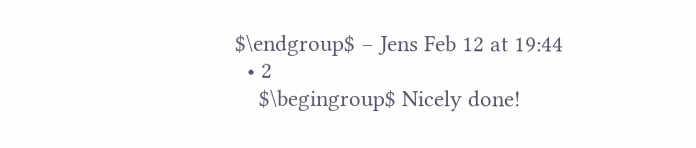$\endgroup$ – Jens Feb 12 at 19:44
  • 2
    $\begingroup$ Nicely done!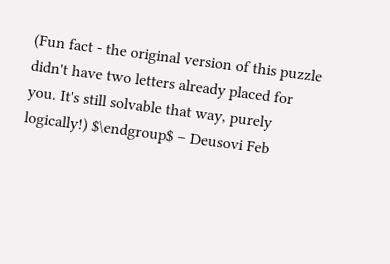(Fun fact - the original version of this puzzle didn't have two letters already placed for you. It's still solvable that way, purely logically!) $\endgroup$ – Deusovi Feb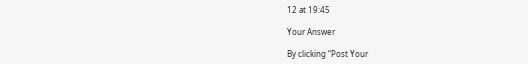12 at 19:45

Your Answer

By clicking “Post Your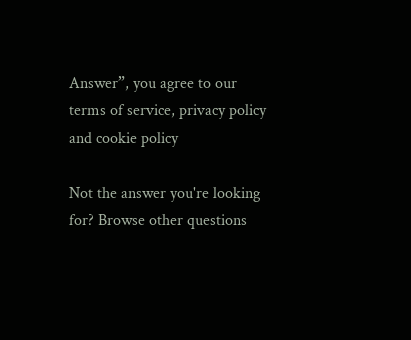Answer”, you agree to our terms of service, privacy policy and cookie policy

Not the answer you're looking for? Browse other questions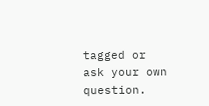tagged or ask your own question.